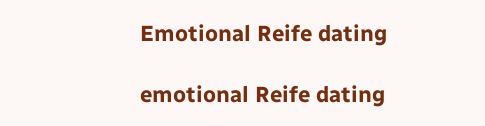Emotional Reife dating

emotional Reife dating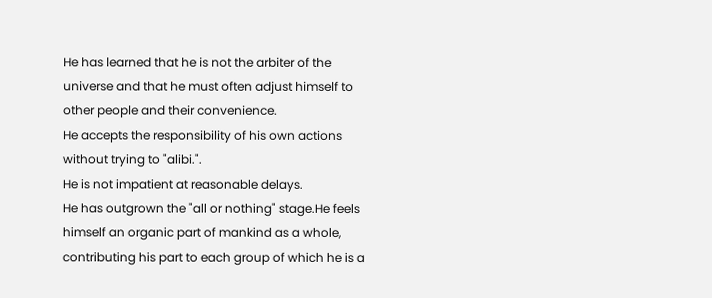He has learned that he is not the arbiter of the universe and that he must often adjust himself to other people and their convenience.
He accepts the responsibility of his own actions without trying to "alibi.".
He is not impatient at reasonable delays.
He has outgrown the "all or nothing" stage.He feels himself an organic part of mankind as a whole, contributing his part to each group of which he is a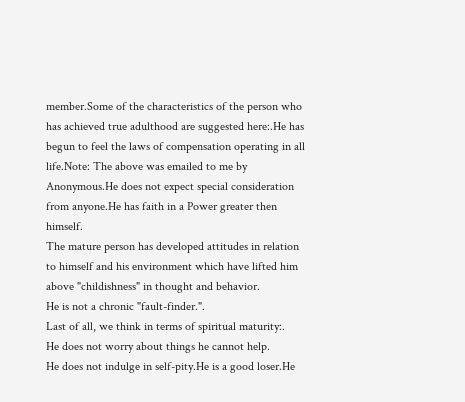member.Some of the characteristics of the person who has achieved true adulthood are suggested here:.He has begun to feel the laws of compensation operating in all life.Note: The above was emailed to me by Anonymous.He does not expect special consideration from anyone.He has faith in a Power greater then himself.
The mature person has developed attitudes in relation to himself and his environment which have lifted him above "childishness" in thought and behavior.
He is not a chronic "fault-finder.".
Last of all, we think in terms of spiritual maturity:.
He does not worry about things he cannot help.
He does not indulge in self-pity.He is a good loser.He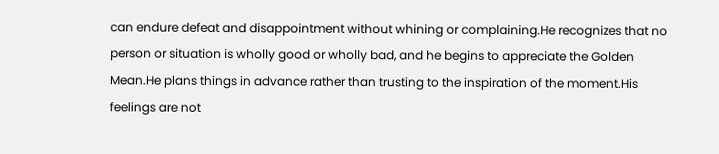can endure defeat and disappointment without whining or complaining.He recognizes that no person or situation is wholly good or wholly bad, and he begins to appreciate the Golden Mean.He plans things in advance rather than trusting to the inspiration of the moment.His feelings are not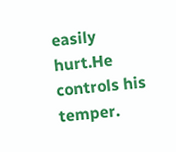easily hurt.He controls his temper.